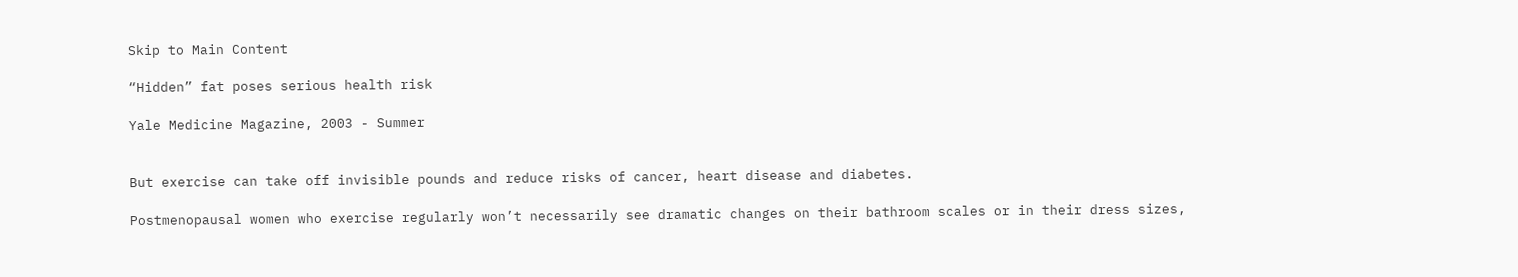Skip to Main Content

“Hidden” fat poses serious health risk

Yale Medicine Magazine, 2003 - Summer


But exercise can take off invisible pounds and reduce risks of cancer, heart disease and diabetes.

Postmenopausal women who exercise regularly won’t necessarily see dramatic changes on their bathroom scales or in their dress sizes,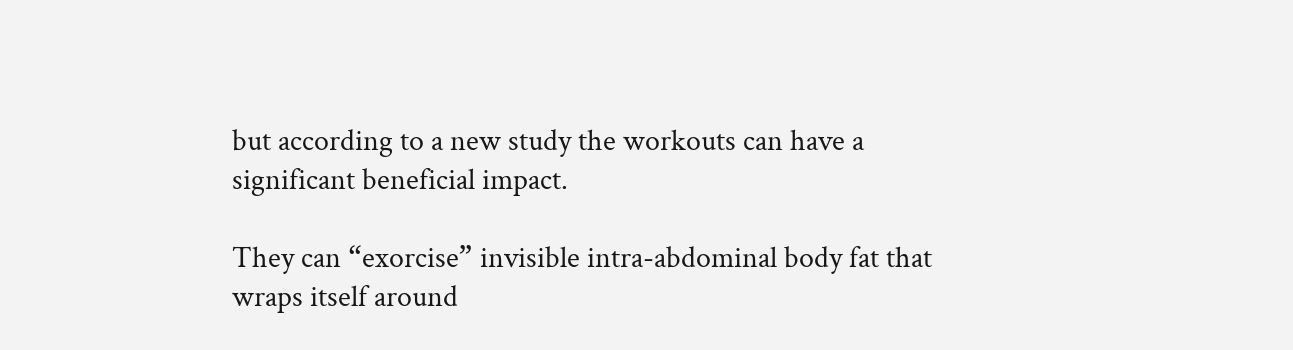but according to a new study the workouts can have a significant beneficial impact.

They can “exorcise” invisible intra-abdominal body fat that wraps itself around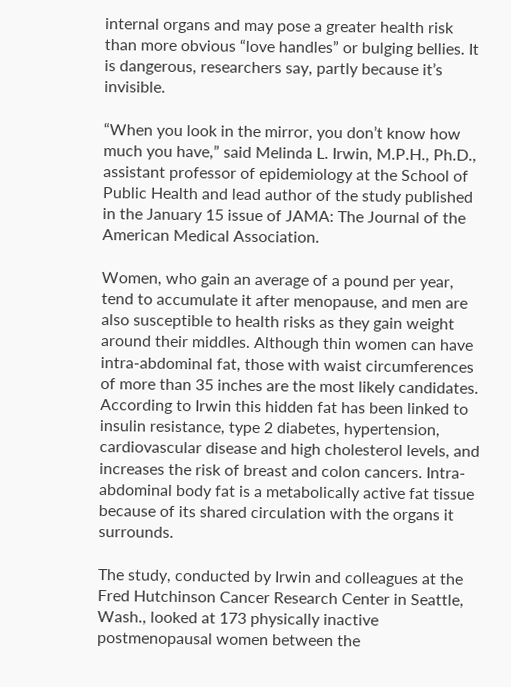internal organs and may pose a greater health risk than more obvious “love handles” or bulging bellies. It is dangerous, researchers say, partly because it’s invisible.

“When you look in the mirror, you don’t know how much you have,” said Melinda L. Irwin, M.P.H., Ph.D., assistant professor of epidemiology at the School of Public Health and lead author of the study published in the January 15 issue of JAMA: The Journal of the American Medical Association.

Women, who gain an average of a pound per year, tend to accumulate it after menopause, and men are also susceptible to health risks as they gain weight around their middles. Although thin women can have intra-abdominal fat, those with waist circumferences of more than 35 inches are the most likely candidates. According to Irwin this hidden fat has been linked to insulin resistance, type 2 diabetes, hypertension, cardiovascular disease and high cholesterol levels, and increases the risk of breast and colon cancers. Intra-abdominal body fat is a metabolically active fat tissue because of its shared circulation with the organs it surrounds.

The study, conducted by Irwin and colleagues at the Fred Hutchinson Cancer Research Center in Seattle, Wash., looked at 173 physically inactive postmenopausal women between the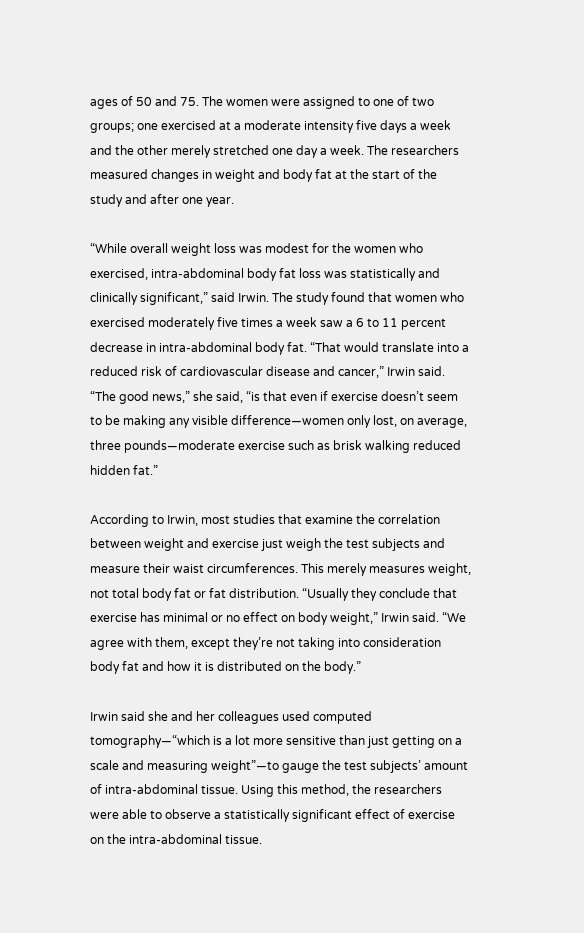ages of 50 and 75. The women were assigned to one of two groups; one exercised at a moderate intensity five days a week and the other merely stretched one day a week. The researchers measured changes in weight and body fat at the start of the study and after one year.

“While overall weight loss was modest for the women who exercised, intra-abdominal body fat loss was statistically and clinically significant,” said Irwin. The study found that women who exercised moderately five times a week saw a 6 to 11 percent decrease in intra-abdominal body fat. “That would translate into a reduced risk of cardiovascular disease and cancer,” Irwin said. “The good news,” she said, “is that even if exercise doesn’t seem to be making any visible difference—women only lost, on average, three pounds—moderate exercise such as brisk walking reduced hidden fat.”

According to Irwin, most studies that examine the correlation between weight and exercise just weigh the test subjects and measure their waist circumferences. This merely measures weight, not total body fat or fat distribution. “Usually they conclude that exercise has minimal or no effect on body weight,” Irwin said. “We agree with them, except they’re not taking into consideration body fat and how it is distributed on the body.”

Irwin said she and her colleagues used computed tomography—“which is a lot more sensitive than just getting on a scale and measuring weight”—to gauge the test subjects’ amount of intra-abdominal tissue. Using this method, the researchers were able to observe a statistically significant effect of exercise on the intra-abdominal tissue.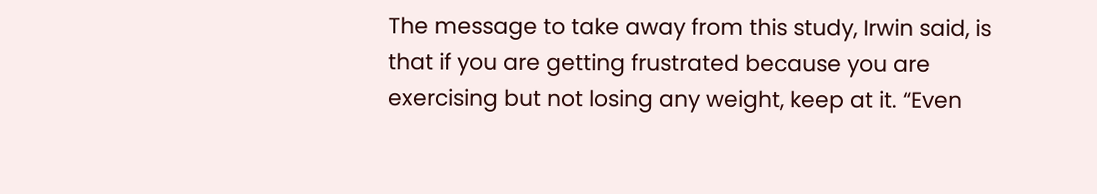The message to take away from this study, Irwin said, is that if you are getting frustrated because you are exercising but not losing any weight, keep at it. “Even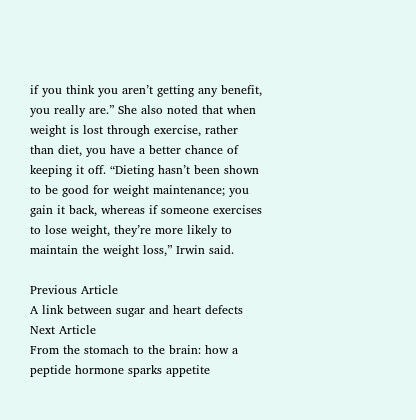if you think you aren’t getting any benefit, you really are.” She also noted that when weight is lost through exercise, rather than diet, you have a better chance of keeping it off. “Dieting hasn’t been shown to be good for weight maintenance; you gain it back, whereas if someone exercises to lose weight, they’re more likely to maintain the weight loss,” Irwin said.

Previous Article
A link between sugar and heart defects
Next Article
From the stomach to the brain: how a peptide hormone sparks appetite